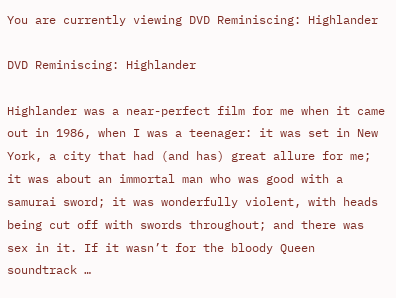You are currently viewing DVD Reminiscing: Highlander

DVD Reminiscing: Highlander

Highlander was a near-perfect film for me when it came out in 1986, when I was a teenager: it was set in New York, a city that had (and has) great allure for me; it was about an immortal man who was good with a samurai sword; it was wonderfully violent, with heads being cut off with swords throughout; and there was sex in it. If it wasn’t for the bloody Queen soundtrack …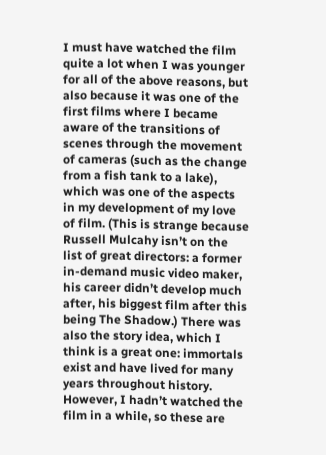I must have watched the film quite a lot when I was younger for all of the above reasons, but also because it was one of the first films where I became aware of the transitions of scenes through the movement of cameras (such as the change from a fish tank to a lake), which was one of the aspects in my development of my love of film. (This is strange because Russell Mulcahy isn’t on the list of great directors: a former in-demand music video maker, his career didn’t develop much after, his biggest film after this being The Shadow.) There was also the story idea, which I think is a great one: immortals exist and have lived for many years throughout history. However, I hadn’t watched the film in a while, so these are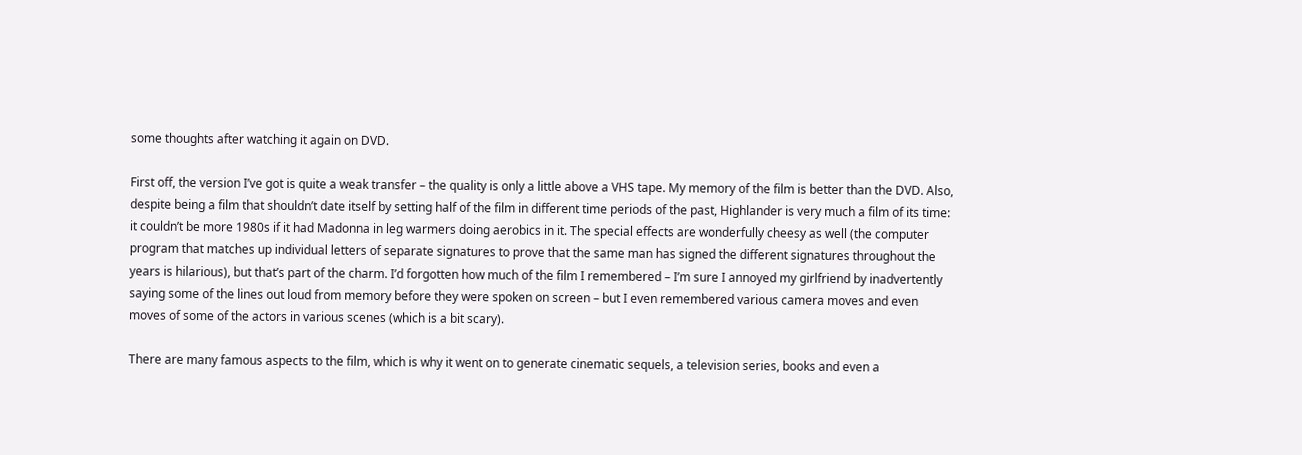some thoughts after watching it again on DVD.

First off, the version I’ve got is quite a weak transfer – the quality is only a little above a VHS tape. My memory of the film is better than the DVD. Also, despite being a film that shouldn’t date itself by setting half of the film in different time periods of the past, Highlander is very much a film of its time: it couldn’t be more 1980s if it had Madonna in leg warmers doing aerobics in it. The special effects are wonderfully cheesy as well (the computer program that matches up individual letters of separate signatures to prove that the same man has signed the different signatures throughout the years is hilarious), but that’s part of the charm. I’d forgotten how much of the film I remembered – I’m sure I annoyed my girlfriend by inadvertently saying some of the lines out loud from memory before they were spoken on screen – but I even remembered various camera moves and even moves of some of the actors in various scenes (which is a bit scary).

There are many famous aspects to the film, which is why it went on to generate cinematic sequels, a television series, books and even a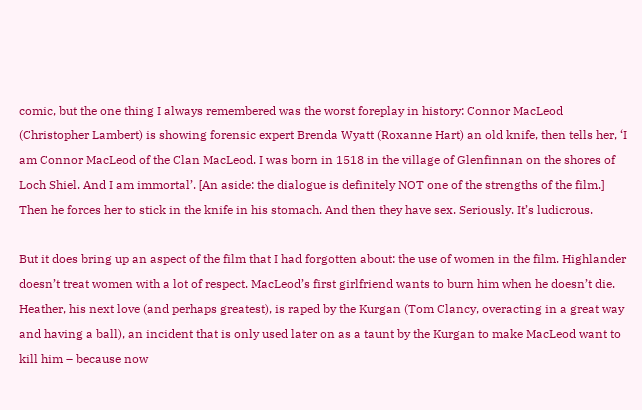comic, but the one thing I always remembered was the worst foreplay in history: Connor MacLeod (Christopher Lambert) is showing forensic expert Brenda Wyatt (Roxanne Hart) an old knife, then tells her, ‘I am Connor MacLeod of the Clan MacLeod. I was born in 1518 in the village of Glenfinnan on the shores of Loch Shiel. And I am immortal’. [An aside: the dialogue is definitely NOT one of the strengths of the film.] Then he forces her to stick in the knife in his stomach. And then they have sex. Seriously. It’s ludicrous.

But it does bring up an aspect of the film that I had forgotten about: the use of women in the film. Highlander doesn’t treat women with a lot of respect. MacLeod’s first girlfriend wants to burn him when he doesn’t die. Heather, his next love (and perhaps greatest), is raped by the Kurgan (Tom Clancy, overacting in a great way and having a ball), an incident that is only used later on as a taunt by the Kurgan to make MacLeod want to kill him – because now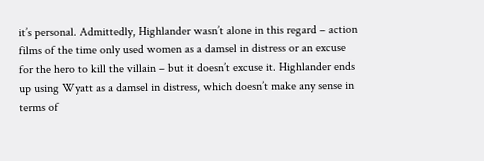it’s personal. Admittedly, Highlander wasn’t alone in this regard – action films of the time only used women as a damsel in distress or an excuse for the hero to kill the villain – but it doesn’t excuse it. Highlander ends up using Wyatt as a damsel in distress, which doesn’t make any sense in terms of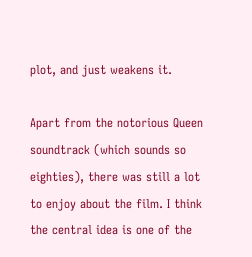plot, and just weakens it.

Apart from the notorious Queen soundtrack (which sounds so eighties), there was still a lot to enjoy about the film. I think the central idea is one of the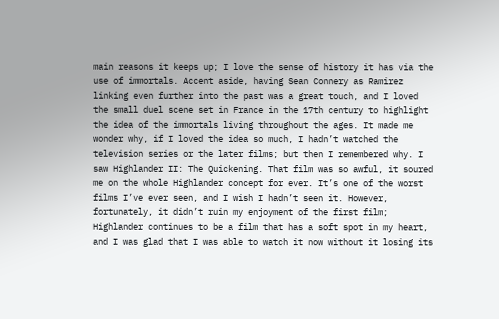main reasons it keeps up; I love the sense of history it has via the use of immortals. Accent aside, having Sean Connery as Ramirez linking even further into the past was a great touch, and I loved the small duel scene set in France in the 17th century to highlight the idea of the immortals living throughout the ages. It made me wonder why, if I loved the idea so much, I hadn’t watched the television series or the later films; but then I remembered why. I saw Highlander II: The Quickening. That film was so awful, it soured me on the whole Highlander concept for ever. It’s one of the worst films I’ve ever seen, and I wish I hadn’t seen it. However, fortunately, it didn’t ruin my enjoyment of the first film; Highlander continues to be a film that has a soft spot in my heart, and I was glad that I was able to watch it now without it losing its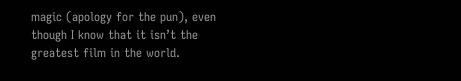magic (apology for the pun), even though I know that it isn’t the greatest film in the world.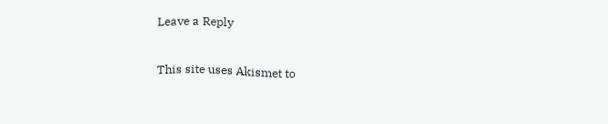Leave a Reply

This site uses Akismet to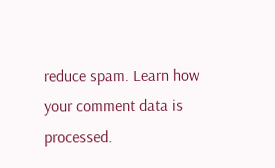reduce spam. Learn how your comment data is processed.